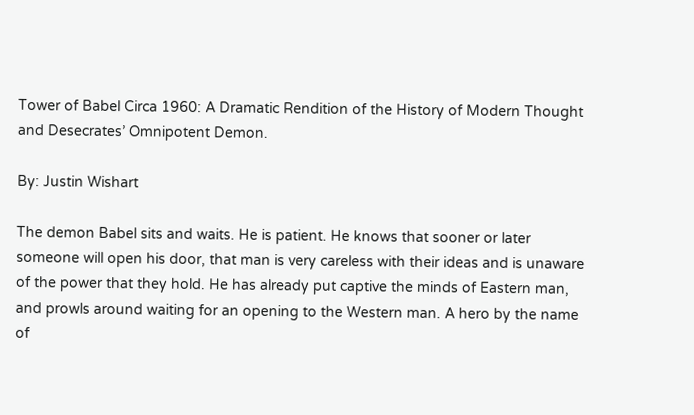Tower of Babel Circa 1960: A Dramatic Rendition of the History of Modern Thought and Desecrates’ Omnipotent Demon.

By: Justin Wishart

The demon Babel sits and waits. He is patient. He knows that sooner or later someone will open his door, that man is very careless with their ideas and is unaware of the power that they hold. He has already put captive the minds of Eastern man, and prowls around waiting for an opening to the Western man. A hero by the name of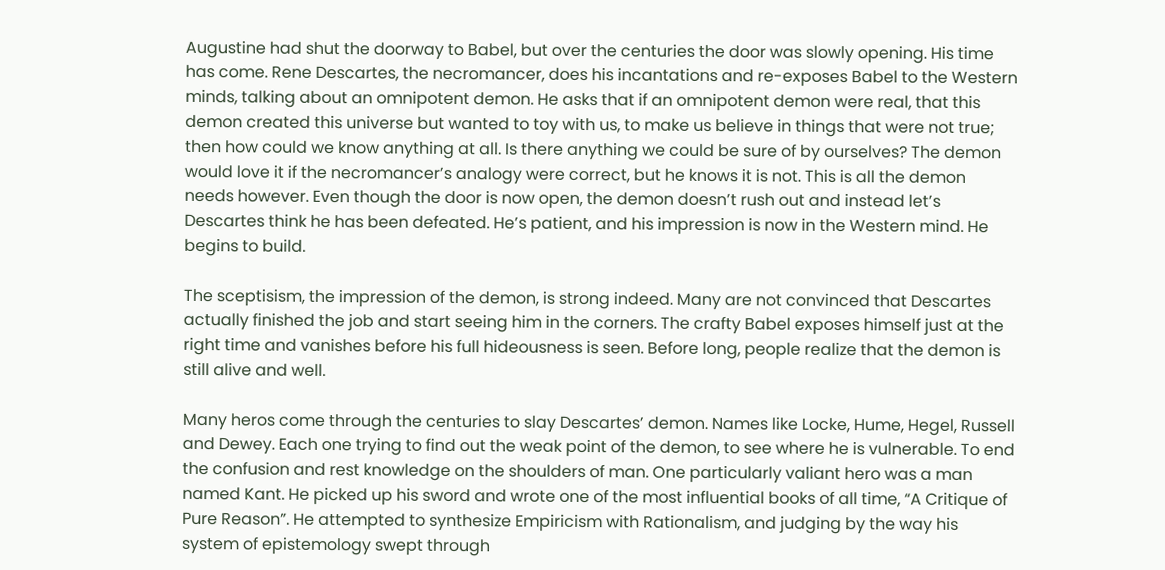Augustine had shut the doorway to Babel, but over the centuries the door was slowly opening. His time has come. Rene Descartes, the necromancer, does his incantations and re-exposes Babel to the Western minds, talking about an omnipotent demon. He asks that if an omnipotent demon were real, that this demon created this universe but wanted to toy with us, to make us believe in things that were not true; then how could we know anything at all. Is there anything we could be sure of by ourselves? The demon would love it if the necromancer’s analogy were correct, but he knows it is not. This is all the demon needs however. Even though the door is now open, the demon doesn’t rush out and instead let’s Descartes think he has been defeated. He’s patient, and his impression is now in the Western mind. He begins to build.

The sceptisism, the impression of the demon, is strong indeed. Many are not convinced that Descartes actually finished the job and start seeing him in the corners. The crafty Babel exposes himself just at the right time and vanishes before his full hideousness is seen. Before long, people realize that the demon is still alive and well.

Many heros come through the centuries to slay Descartes’ demon. Names like Locke, Hume, Hegel, Russell and Dewey. Each one trying to find out the weak point of the demon, to see where he is vulnerable. To end the confusion and rest knowledge on the shoulders of man. One particularly valiant hero was a man named Kant. He picked up his sword and wrote one of the most influential books of all time, “A Critique of Pure Reason”. He attempted to synthesize Empiricism with Rationalism, and judging by the way his system of epistemology swept through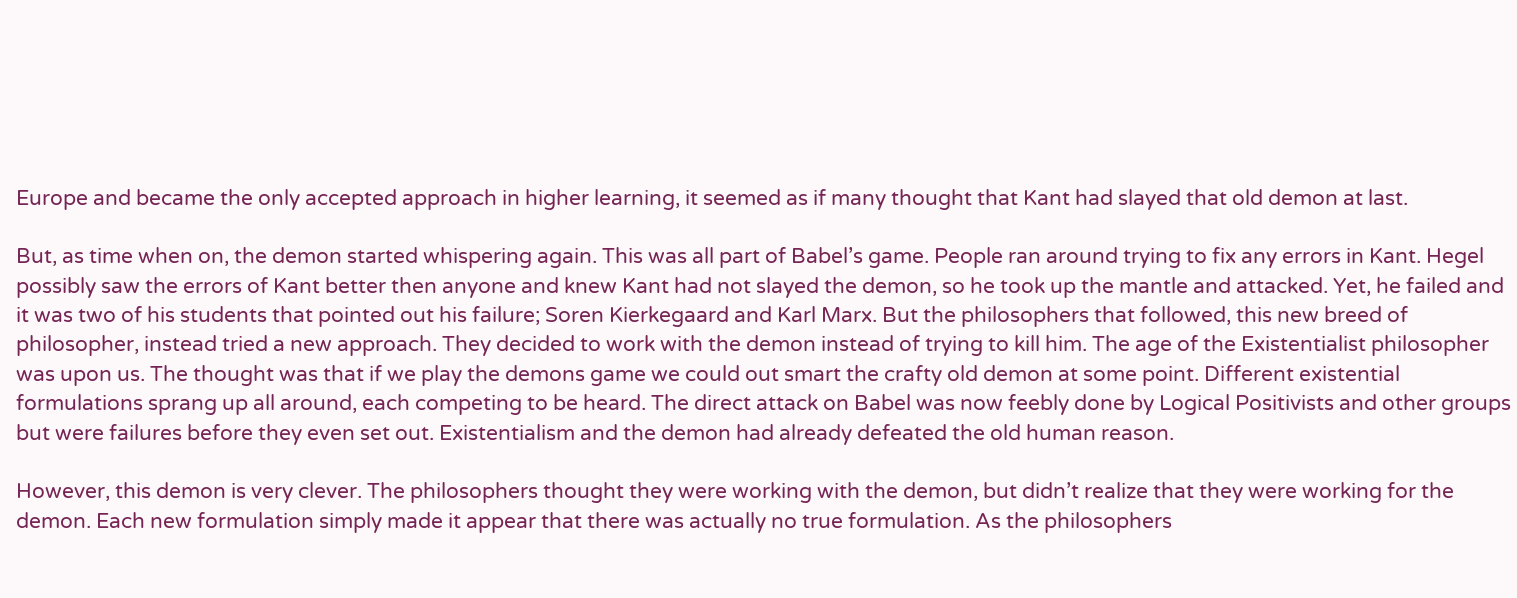Europe and became the only accepted approach in higher learning, it seemed as if many thought that Kant had slayed that old demon at last.

But, as time when on, the demon started whispering again. This was all part of Babel’s game. People ran around trying to fix any errors in Kant. Hegel possibly saw the errors of Kant better then anyone and knew Kant had not slayed the demon, so he took up the mantle and attacked. Yet, he failed and it was two of his students that pointed out his failure; Soren Kierkegaard and Karl Marx. But the philosophers that followed, this new breed of philosopher, instead tried a new approach. They decided to work with the demon instead of trying to kill him. The age of the Existentialist philosopher was upon us. The thought was that if we play the demons game we could out smart the crafty old demon at some point. Different existential formulations sprang up all around, each competing to be heard. The direct attack on Babel was now feebly done by Logical Positivists and other groups but were failures before they even set out. Existentialism and the demon had already defeated the old human reason.

However, this demon is very clever. The philosophers thought they were working with the demon, but didn’t realize that they were working for the demon. Each new formulation simply made it appear that there was actually no true formulation. As the philosophers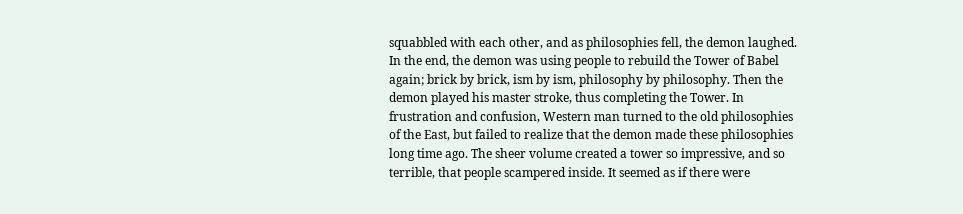squabbled with each other, and as philosophies fell, the demon laughed. In the end, the demon was using people to rebuild the Tower of Babel again; brick by brick, ism by ism, philosophy by philosophy. Then the demon played his master stroke, thus completing the Tower. In frustration and confusion, Western man turned to the old philosophies of the East, but failed to realize that the demon made these philosophies long time ago. The sheer volume created a tower so impressive, and so terrible, that people scampered inside. It seemed as if there were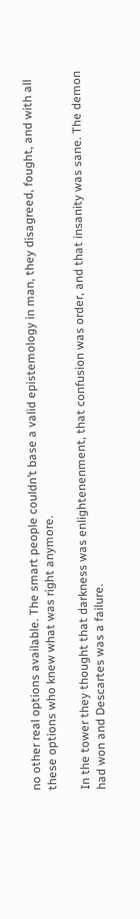no other real options available. The smart people couldn’t base a valid epistemology in man, they disagreed, fought, and with all these options who knew what was right anymore.

In the tower they thought that darkness was enlightenenment, that confusion was order, and that insanity was sane. The demon had won and Descartes was a failure.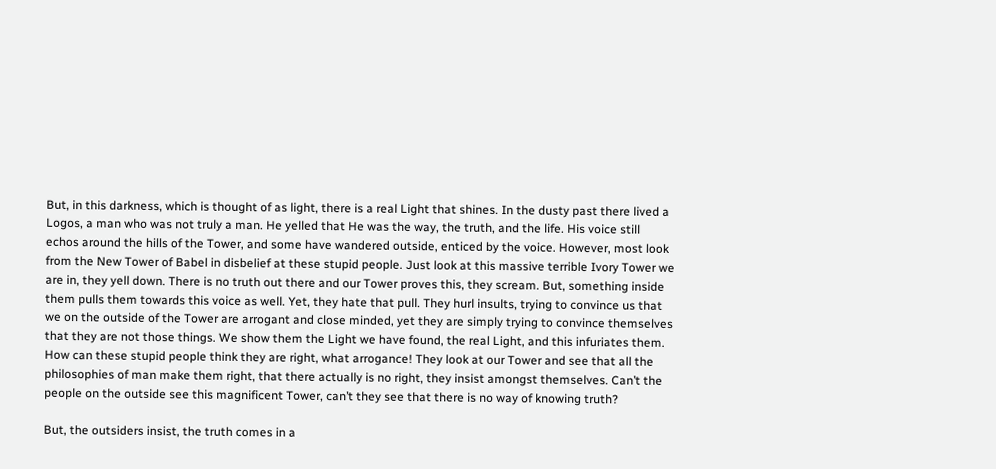But, in this darkness, which is thought of as light, there is a real Light that shines. In the dusty past there lived a Logos, a man who was not truly a man. He yelled that He was the way, the truth, and the life. His voice still echos around the hills of the Tower, and some have wandered outside, enticed by the voice. However, most look from the New Tower of Babel in disbelief at these stupid people. Just look at this massive terrible Ivory Tower we are in, they yell down. There is no truth out there and our Tower proves this, they scream. But, something inside them pulls them towards this voice as well. Yet, they hate that pull. They hurl insults, trying to convince us that we on the outside of the Tower are arrogant and close minded, yet they are simply trying to convince themselves that they are not those things. We show them the Light we have found, the real Light, and this infuriates them. How can these stupid people think they are right, what arrogance! They look at our Tower and see that all the philosophies of man make them right, that there actually is no right, they insist amongst themselves. Can’t the people on the outside see this magnificent Tower, can’t they see that there is no way of knowing truth?

But, the outsiders insist, the truth comes in a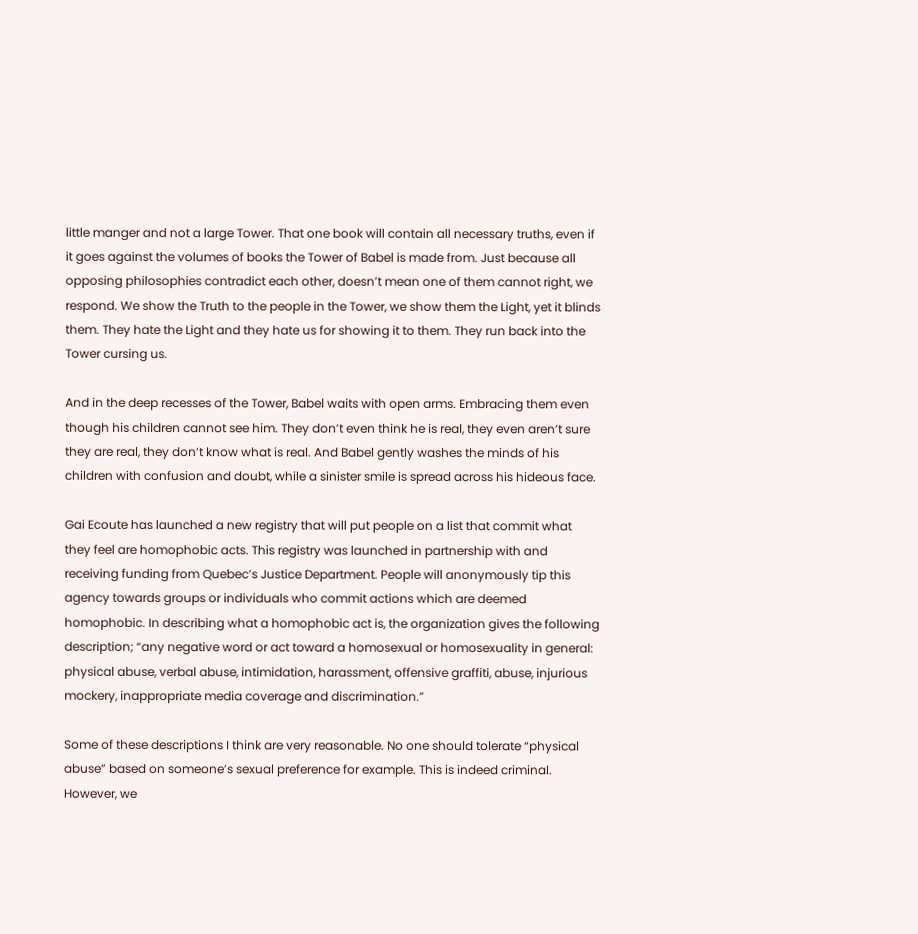little manger and not a large Tower. That one book will contain all necessary truths, even if it goes against the volumes of books the Tower of Babel is made from. Just because all opposing philosophies contradict each other, doesn’t mean one of them cannot right, we respond. We show the Truth to the people in the Tower, we show them the Light, yet it blinds them. They hate the Light and they hate us for showing it to them. They run back into the Tower cursing us.

And in the deep recesses of the Tower, Babel waits with open arms. Embracing them even though his children cannot see him. They don’t even think he is real, they even aren’t sure they are real, they don’t know what is real. And Babel gently washes the minds of his children with confusion and doubt, while a sinister smile is spread across his hideous face.

Gai Ecoute has launched a new registry that will put people on a list that commit what they feel are homophobic acts. This registry was launched in partnership with and receiving funding from Quebec’s Justice Department. People will anonymously tip this agency towards groups or individuals who commit actions which are deemed homophobic. In describing what a homophobic act is, the organization gives the following description; “any negative word or act toward a homosexual or homosexuality in general: physical abuse, verbal abuse, intimidation, harassment, offensive graffiti, abuse, injurious mockery, inappropriate media coverage and discrimination.”

Some of these descriptions I think are very reasonable. No one should tolerate “physical abuse” based on someone’s sexual preference for example. This is indeed criminal. However, we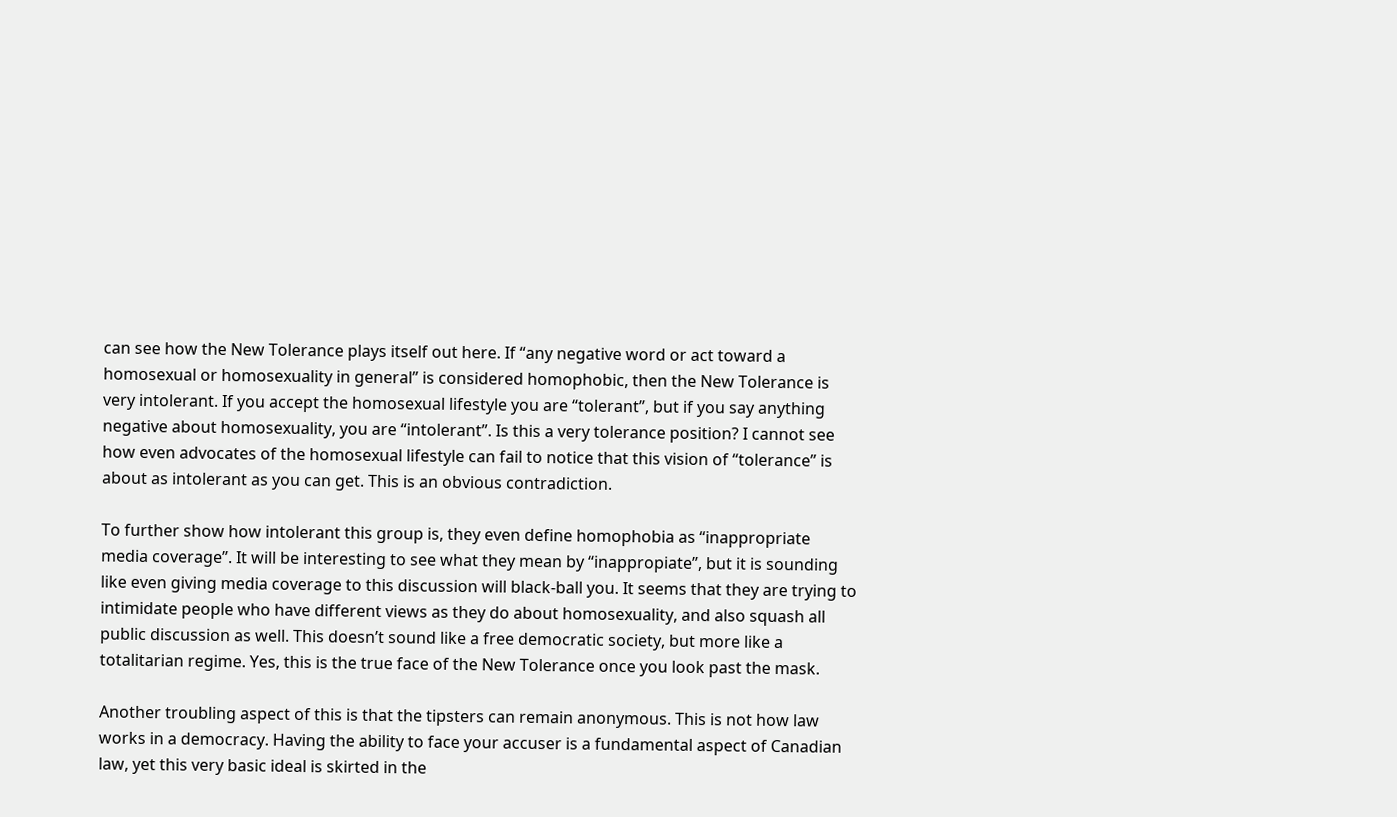can see how the New Tolerance plays itself out here. If “any negative word or act toward a homosexual or homosexuality in general” is considered homophobic, then the New Tolerance is very intolerant. If you accept the homosexual lifestyle you are “tolerant”, but if you say anything negative about homosexuality, you are “intolerant”. Is this a very tolerance position? I cannot see how even advocates of the homosexual lifestyle can fail to notice that this vision of “tolerance” is about as intolerant as you can get. This is an obvious contradiction.

To further show how intolerant this group is, they even define homophobia as “inappropriate media coverage”. It will be interesting to see what they mean by “inappropiate”, but it is sounding like even giving media coverage to this discussion will black-ball you. It seems that they are trying to intimidate people who have different views as they do about homosexuality, and also squash all public discussion as well. This doesn’t sound like a free democratic society, but more like a totalitarian regime. Yes, this is the true face of the New Tolerance once you look past the mask.

Another troubling aspect of this is that the tipsters can remain anonymous. This is not how law works in a democracy. Having the ability to face your accuser is a fundamental aspect of Canadian law, yet this very basic ideal is skirted in the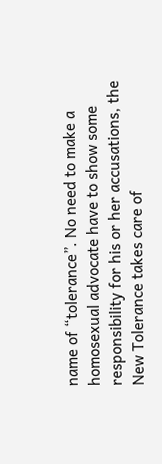name of “tolerance”. No need to make a homosexual advocate have to show some responsibility for his or her accusations, the New Tolerance takes care of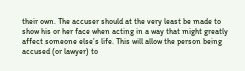their own. The accuser should at the very least be made to show his or her face when acting in a way that might greatly affect someone else’s life. This will allow the person being accused (or lawyer) to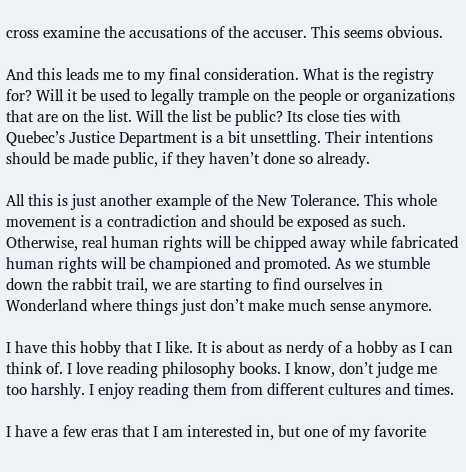cross examine the accusations of the accuser. This seems obvious.

And this leads me to my final consideration. What is the registry for? Will it be used to legally trample on the people or organizations that are on the list. Will the list be public? Its close ties with Quebec’s Justice Department is a bit unsettling. Their intentions should be made public, if they haven’t done so already.

All this is just another example of the New Tolerance. This whole movement is a contradiction and should be exposed as such. Otherwise, real human rights will be chipped away while fabricated human rights will be championed and promoted. As we stumble down the rabbit trail, we are starting to find ourselves in Wonderland where things just don’t make much sense anymore.

I have this hobby that I like. It is about as nerdy of a hobby as I can think of. I love reading philosophy books. I know, don’t judge me too harshly. I enjoy reading them from different cultures and times.

I have a few eras that I am interested in, but one of my favorite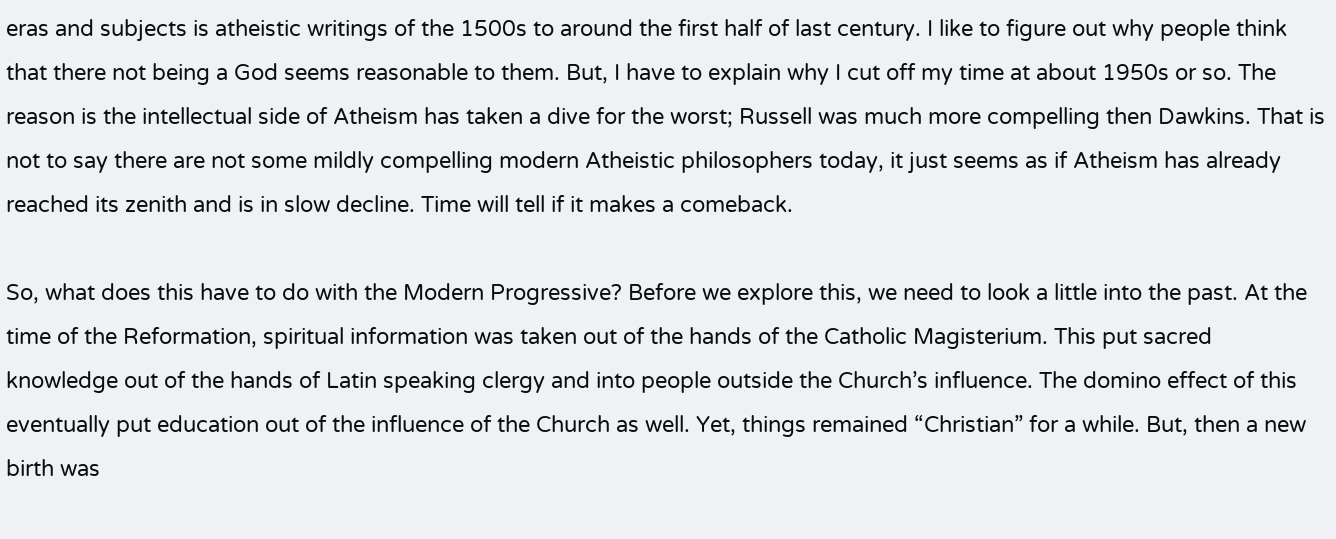eras and subjects is atheistic writings of the 1500s to around the first half of last century. I like to figure out why people think that there not being a God seems reasonable to them. But, I have to explain why I cut off my time at about 1950s or so. The reason is the intellectual side of Atheism has taken a dive for the worst; Russell was much more compelling then Dawkins. That is not to say there are not some mildly compelling modern Atheistic philosophers today, it just seems as if Atheism has already reached its zenith and is in slow decline. Time will tell if it makes a comeback.

So, what does this have to do with the Modern Progressive? Before we explore this, we need to look a little into the past. At the time of the Reformation, spiritual information was taken out of the hands of the Catholic Magisterium. This put sacred knowledge out of the hands of Latin speaking clergy and into people outside the Church’s influence. The domino effect of this eventually put education out of the influence of the Church as well. Yet, things remained “Christian” for a while. But, then a new birth was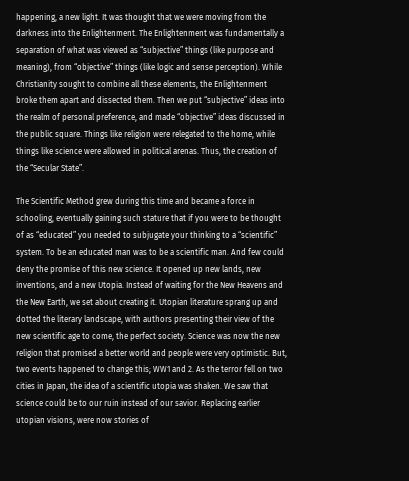happening, a new light. It was thought that we were moving from the darkness into the Enlightenment. The Enlightenment was fundamentally a separation of what was viewed as “subjective” things (like purpose and meaning), from “objective” things (like logic and sense perception). While Christianity sought to combine all these elements, the Enlightenment broke them apart and dissected them. Then we put “subjective” ideas into the realm of personal preference, and made “objective” ideas discussed in the public square. Things like religion were relegated to the home, while things like science were allowed in political arenas. Thus, the creation of the “Secular State”.

The Scientific Method grew during this time and became a force in schooling, eventually gaining such stature that if you were to be thought of as “educated” you needed to subjugate your thinking to a “scientific” system. To be an educated man was to be a scientific man. And few could deny the promise of this new science. It opened up new lands, new inventions, and a new Utopia. Instead of waiting for the New Heavens and the New Earth, we set about creating it. Utopian literature sprang up and dotted the literary landscape, with authors presenting their view of the new scientific age to come, the perfect society. Science was now the new religion that promised a better world and people were very optimistic. But, two events happened to change this; WW1 and 2. As the terror fell on two cities in Japan, the idea of a scientific utopia was shaken. We saw that science could be to our ruin instead of our savior. Replacing earlier utopian visions, were now stories of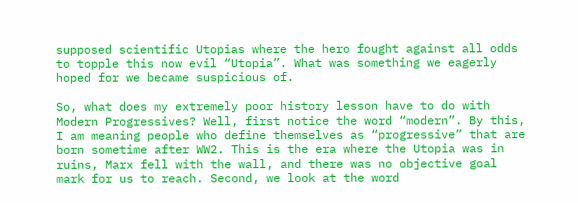supposed scientific Utopias where the hero fought against all odds to topple this now evil “Utopia”. What was something we eagerly hoped for we became suspicious of.

So, what does my extremely poor history lesson have to do with Modern Progressives? Well, first notice the word “modern”. By this, I am meaning people who define themselves as “progressive” that are born sometime after WW2. This is the era where the Utopia was in ruins, Marx fell with the wall, and there was no objective goal mark for us to reach. Second, we look at the word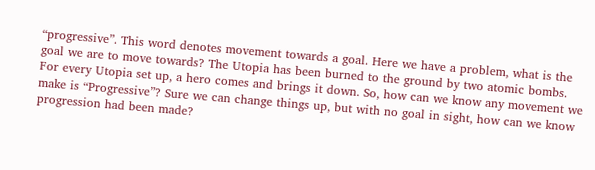“progressive”. This word denotes movement towards a goal. Here we have a problem, what is the goal we are to move towards? The Utopia has been burned to the ground by two atomic bombs. For every Utopia set up, a hero comes and brings it down. So, how can we know any movement we make is “Progressive”? Sure we can change things up, but with no goal in sight, how can we know progression had been made?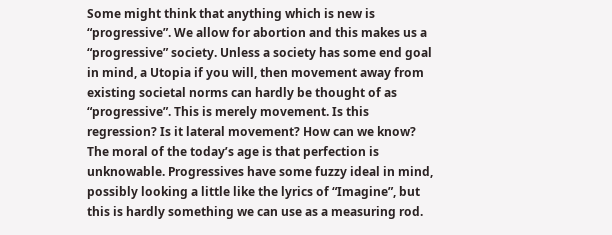Some might think that anything which is new is “progressive”. We allow for abortion and this makes us a “progressive” society. Unless a society has some end goal in mind, a Utopia if you will, then movement away from existing societal norms can hardly be thought of as “progressive”. This is merely movement. Is this regression? Is it lateral movement? How can we know? The moral of the today’s age is that perfection is unknowable. Progressives have some fuzzy ideal in mind, possibly looking a little like the lyrics of “Imagine”, but this is hardly something we can use as a measuring rod.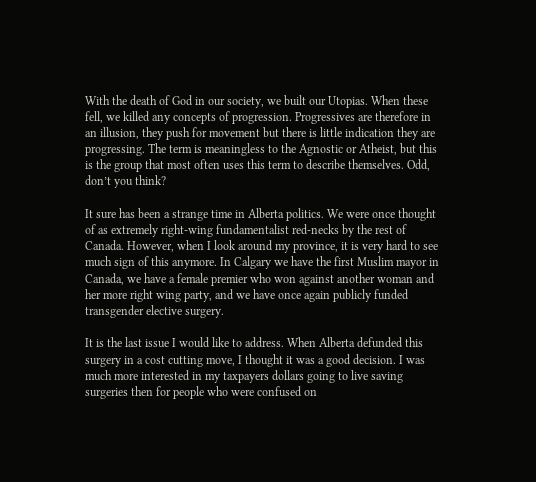With the death of God in our society, we built our Utopias. When these fell, we killed any concepts of progression. Progressives are therefore in an illusion, they push for movement but there is little indication they are progressing. The term is meaningless to the Agnostic or Atheist, but this is the group that most often uses this term to describe themselves. Odd, don’t you think?

It sure has been a strange time in Alberta politics. We were once thought of as extremely right-wing fundamentalist red-necks by the rest of Canada. However, when I look around my province, it is very hard to see much sign of this anymore. In Calgary we have the first Muslim mayor in Canada, we have a female premier who won against another woman and her more right wing party, and we have once again publicly funded transgender elective surgery.

It is the last issue I would like to address. When Alberta defunded this surgery in a cost cutting move, I thought it was a good decision. I was much more interested in my taxpayers dollars going to live saving surgeries then for people who were confused on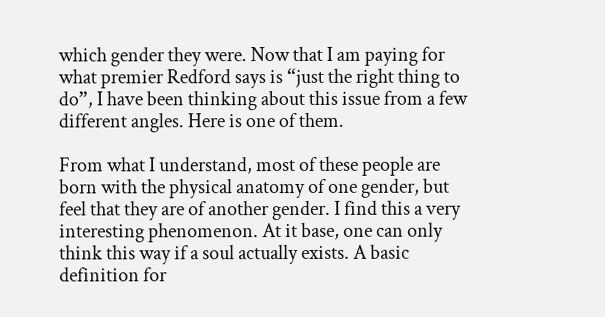which gender they were. Now that I am paying for what premier Redford says is “just the right thing to do”, I have been thinking about this issue from a few different angles. Here is one of them.

From what I understand, most of these people are born with the physical anatomy of one gender, but feel that they are of another gender. I find this a very interesting phenomenon. At it base, one can only think this way if a soul actually exists. A basic definition for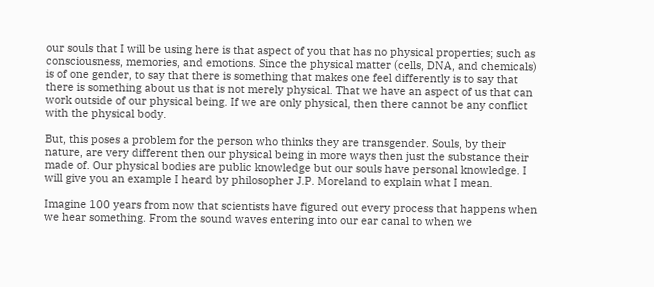our souls that I will be using here is that aspect of you that has no physical properties; such as consciousness, memories, and emotions. Since the physical matter (cells, DNA, and chemicals) is of one gender, to say that there is something that makes one feel differently is to say that there is something about us that is not merely physical. That we have an aspect of us that can work outside of our physical being. If we are only physical, then there cannot be any conflict with the physical body.

But, this poses a problem for the person who thinks they are transgender. Souls, by their nature, are very different then our physical being in more ways then just the substance their made of. Our physical bodies are public knowledge but our souls have personal knowledge. I will give you an example I heard by philosopher J.P. Moreland to explain what I mean.

Imagine 100 years from now that scientists have figured out every process that happens when we hear something. From the sound waves entering into our ear canal to when we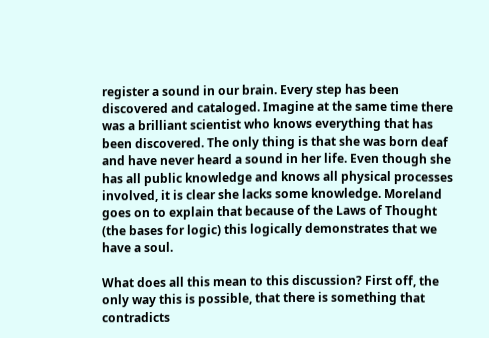register a sound in our brain. Every step has been discovered and cataloged. Imagine at the same time there was a brilliant scientist who knows everything that has been discovered. The only thing is that she was born deaf and have never heard a sound in her life. Even though she has all public knowledge and knows all physical processes involved, it is clear she lacks some knowledge. Moreland goes on to explain that because of the Laws of Thought (the bases for logic) this logically demonstrates that we have a soul.

What does all this mean to this discussion? First off, the only way this is possible, that there is something that contradicts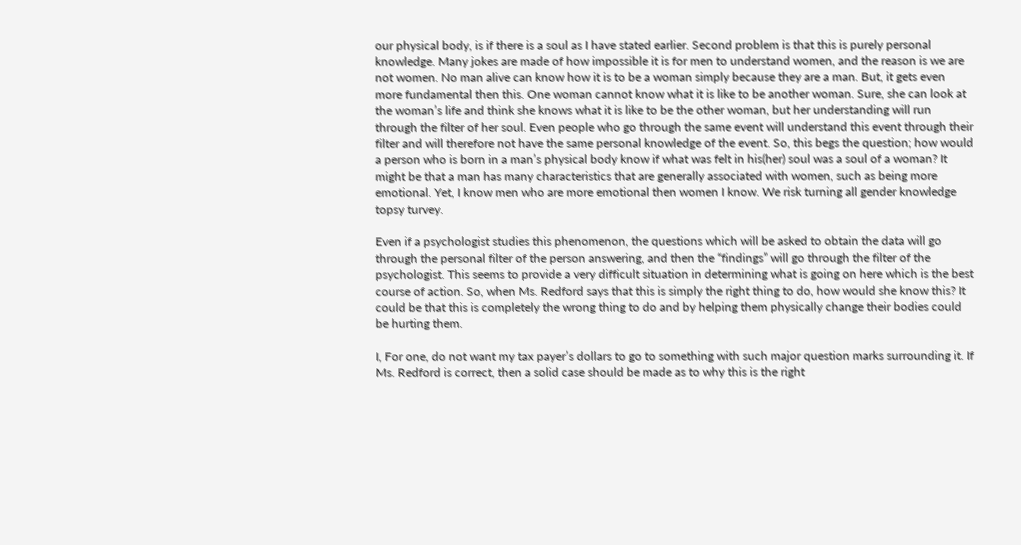our physical body, is if there is a soul as I have stated earlier. Second problem is that this is purely personal knowledge. Many jokes are made of how impossible it is for men to understand women, and the reason is we are not women. No man alive can know how it is to be a woman simply because they are a man. But, it gets even more fundamental then this. One woman cannot know what it is like to be another woman. Sure, she can look at the woman’s life and think she knows what it is like to be the other woman, but her understanding will run through the filter of her soul. Even people who go through the same event will understand this event through their filter and will therefore not have the same personal knowledge of the event. So, this begs the question; how would a person who is born in a man’s physical body know if what was felt in his(her) soul was a soul of a woman? It might be that a man has many characteristics that are generally associated with women, such as being more emotional. Yet, I know men who are more emotional then women I know. We risk turning all gender knowledge topsy turvey.

Even if a psychologist studies this phenomenon, the questions which will be asked to obtain the data will go through the personal filter of the person answering, and then the “findings” will go through the filter of the psychologist. This seems to provide a very difficult situation in determining what is going on here which is the best course of action. So, when Ms. Redford says that this is simply the right thing to do, how would she know this? It could be that this is completely the wrong thing to do and by helping them physically change their bodies could be hurting them.

I, For one, do not want my tax payer’s dollars to go to something with such major question marks surrounding it. If Ms. Redford is correct, then a solid case should be made as to why this is the right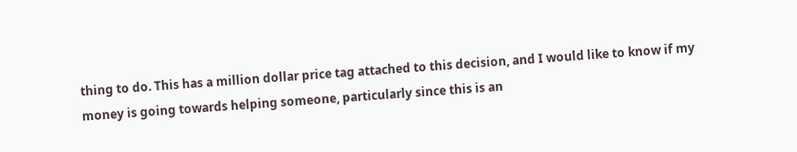thing to do. This has a million dollar price tag attached to this decision, and I would like to know if my money is going towards helping someone, particularly since this is an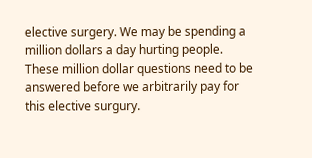elective surgery. We may be spending a million dollars a day hurting people. These million dollar questions need to be answered before we arbitrarily pay for this elective surgury.